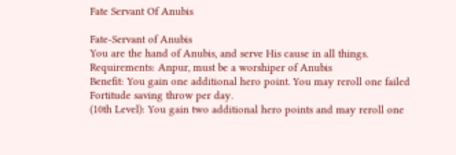Fate Servant Of Anubis

Fate-Servant of Anubis
You are the hand of Anubis, and serve His cause in all things.
Requirements: Anpur, must be a worshiper of Anubis
Benefit: You gain one additional hero point. You may reroll one failed Fortitude saving throw per day.
(10th Level): You gain two additional hero points and may reroll one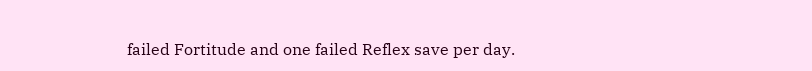failed Fortitude and one failed Reflex save per day.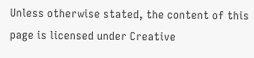Unless otherwise stated, the content of this page is licensed under Creative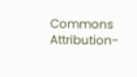Commons Attribution-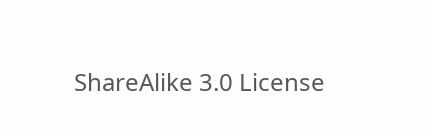ShareAlike 3.0 License